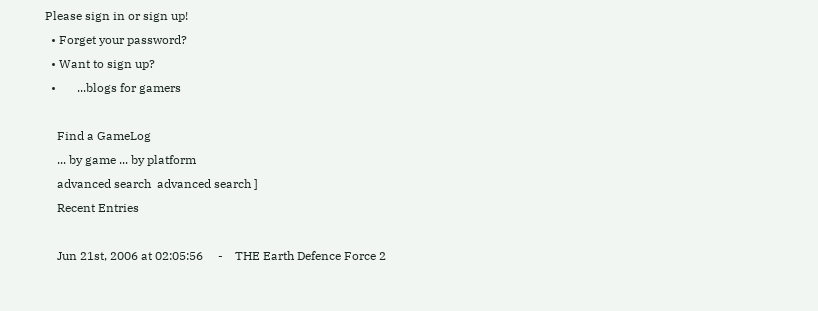Please sign in or sign up!
  • Forget your password?
  • Want to sign up?
  •       ...blogs for gamers

    Find a GameLog
    ... by game ... by platform
    advanced search  advanced search ]
    Recent Entries

    Jun 21st, 2006 at 02:05:56     -    THE Earth Defence Force 2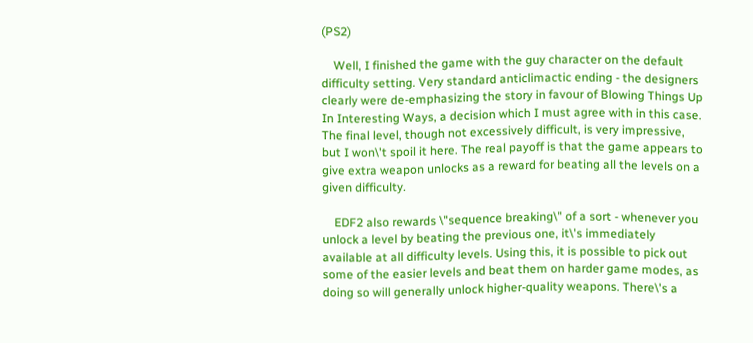(PS2)

    Well, I finished the game with the guy character on the default difficulty setting. Very standard anticlimactic ending - the designers clearly were de-emphasizing the story in favour of Blowing Things Up In Interesting Ways, a decision which I must agree with in this case. The final level, though not excessively difficult, is very impressive, but I won\'t spoil it here. The real payoff is that the game appears to give extra weapon unlocks as a reward for beating all the levels on a given difficulty.

    EDF2 also rewards \"sequence breaking\" of a sort - whenever you unlock a level by beating the previous one, it\'s immediately available at all difficulty levels. Using this, it is possible to pick out some of the easier levels and beat them on harder game modes, as doing so will generally unlock higher-quality weapons. There\'s a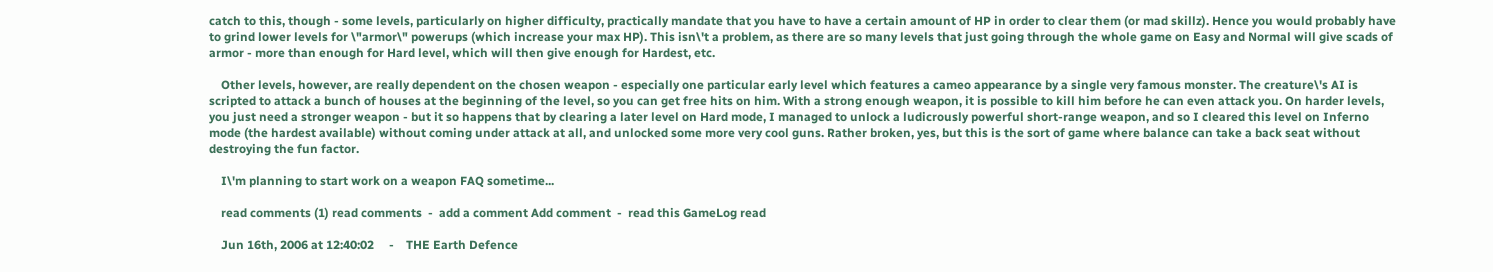catch to this, though - some levels, particularly on higher difficulty, practically mandate that you have to have a certain amount of HP in order to clear them (or mad skillz). Hence you would probably have to grind lower levels for \"armor\" powerups (which increase your max HP). This isn\'t a problem, as there are so many levels that just going through the whole game on Easy and Normal will give scads of armor - more than enough for Hard level, which will then give enough for Hardest, etc.

    Other levels, however, are really dependent on the chosen weapon - especially one particular early level which features a cameo appearance by a single very famous monster. The creature\'s AI is scripted to attack a bunch of houses at the beginning of the level, so you can get free hits on him. With a strong enough weapon, it is possible to kill him before he can even attack you. On harder levels, you just need a stronger weapon - but it so happens that by clearing a later level on Hard mode, I managed to unlock a ludicrously powerful short-range weapon, and so I cleared this level on Inferno mode (the hardest available) without coming under attack at all, and unlocked some more very cool guns. Rather broken, yes, but this is the sort of game where balance can take a back seat without destroying the fun factor.

    I\'m planning to start work on a weapon FAQ sometime...

    read comments (1) read comments  -  add a comment Add comment  -  read this GameLog read

    Jun 16th, 2006 at 12:40:02     -    THE Earth Defence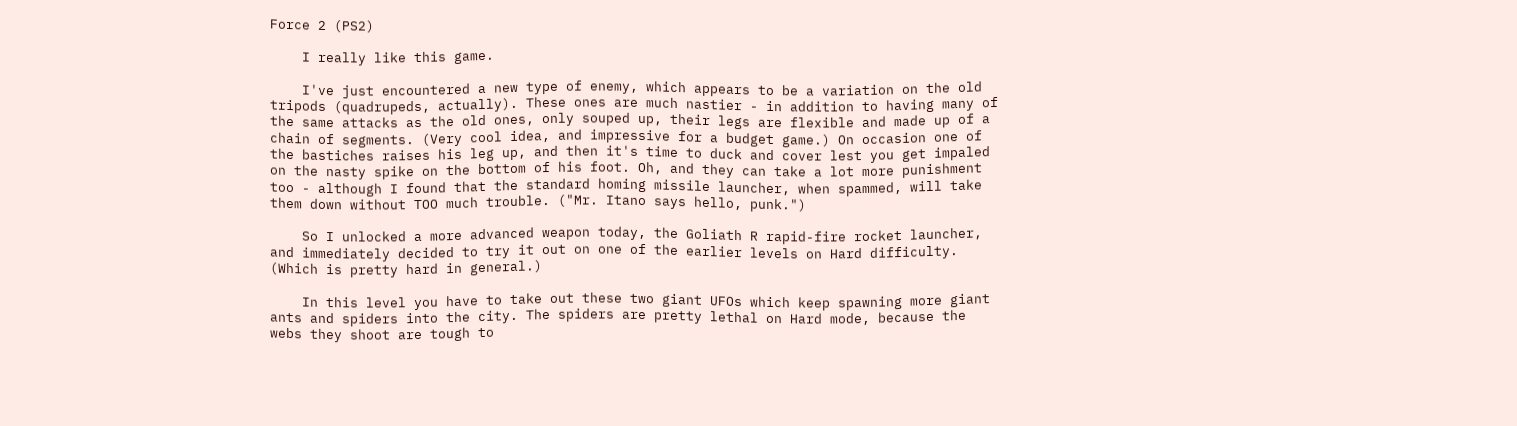Force 2 (PS2)

    I really like this game.

    I've just encountered a new type of enemy, which appears to be a variation on the old tripods (quadrupeds, actually). These ones are much nastier - in addition to having many of the same attacks as the old ones, only souped up, their legs are flexible and made up of a chain of segments. (Very cool idea, and impressive for a budget game.) On occasion one of the bastiches raises his leg up, and then it's time to duck and cover lest you get impaled on the nasty spike on the bottom of his foot. Oh, and they can take a lot more punishment too - although I found that the standard homing missile launcher, when spammed, will take them down without TOO much trouble. ("Mr. Itano says hello, punk.")

    So I unlocked a more advanced weapon today, the Goliath R rapid-fire rocket launcher, and immediately decided to try it out on one of the earlier levels on Hard difficulty. (Which is pretty hard in general.)

    In this level you have to take out these two giant UFOs which keep spawning more giant ants and spiders into the city. The spiders are pretty lethal on Hard mode, because the webs they shoot are tough to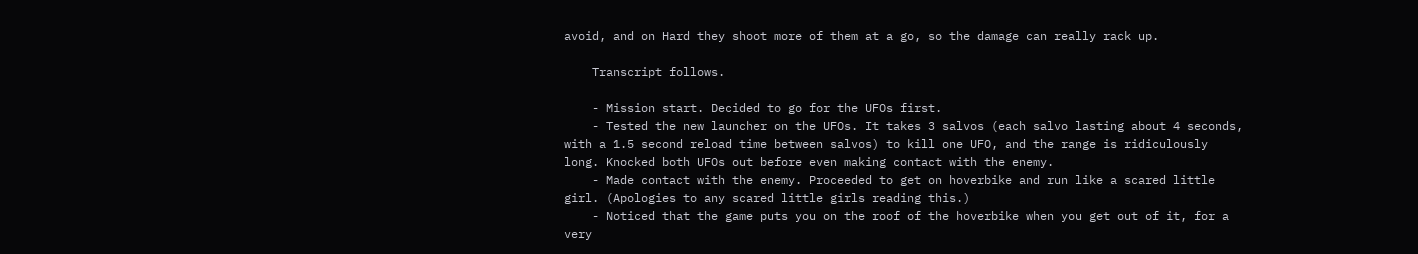avoid, and on Hard they shoot more of them at a go, so the damage can really rack up.

    Transcript follows.

    - Mission start. Decided to go for the UFOs first.
    - Tested the new launcher on the UFOs. It takes 3 salvos (each salvo lasting about 4 seconds, with a 1.5 second reload time between salvos) to kill one UFO, and the range is ridiculously long. Knocked both UFOs out before even making contact with the enemy.
    - Made contact with the enemy. Proceeded to get on hoverbike and run like a scared little girl. (Apologies to any scared little girls reading this.)
    - Noticed that the game puts you on the roof of the hoverbike when you get out of it, for a very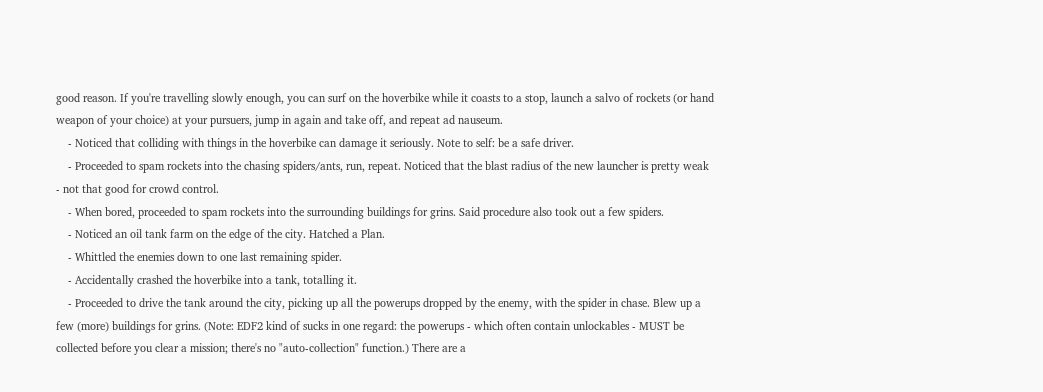good reason. If you're travelling slowly enough, you can surf on the hoverbike while it coasts to a stop, launch a salvo of rockets (or hand weapon of your choice) at your pursuers, jump in again and take off, and repeat ad nauseum.
    - Noticed that colliding with things in the hoverbike can damage it seriously. Note to self: be a safe driver.
    - Proceeded to spam rockets into the chasing spiders/ants, run, repeat. Noticed that the blast radius of the new launcher is pretty weak - not that good for crowd control.
    - When bored, proceeded to spam rockets into the surrounding buildings for grins. Said procedure also took out a few spiders.
    - Noticed an oil tank farm on the edge of the city. Hatched a Plan.
    - Whittled the enemies down to one last remaining spider.
    - Accidentally crashed the hoverbike into a tank, totalling it.
    - Proceeded to drive the tank around the city, picking up all the powerups dropped by the enemy, with the spider in chase. Blew up a few (more) buildings for grins. (Note: EDF2 kind of sucks in one regard: the powerups - which often contain unlockables - MUST be collected before you clear a mission; there's no "auto-collection" function.) There are a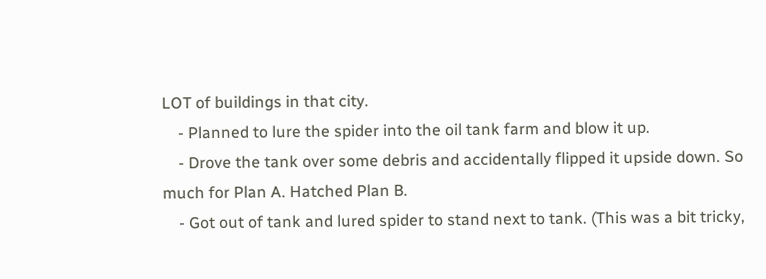LOT of buildings in that city.
    - Planned to lure the spider into the oil tank farm and blow it up.
    - Drove the tank over some debris and accidentally flipped it upside down. So much for Plan A. Hatched Plan B.
    - Got out of tank and lured spider to stand next to tank. (This was a bit tricky,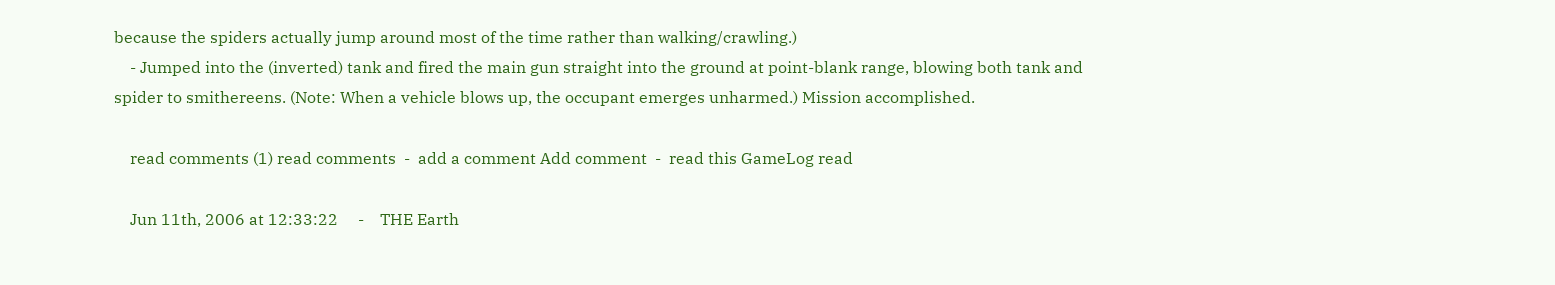because the spiders actually jump around most of the time rather than walking/crawling.)
    - Jumped into the (inverted) tank and fired the main gun straight into the ground at point-blank range, blowing both tank and spider to smithereens. (Note: When a vehicle blows up, the occupant emerges unharmed.) Mission accomplished.

    read comments (1) read comments  -  add a comment Add comment  -  read this GameLog read

    Jun 11th, 2006 at 12:33:22     -    THE Earth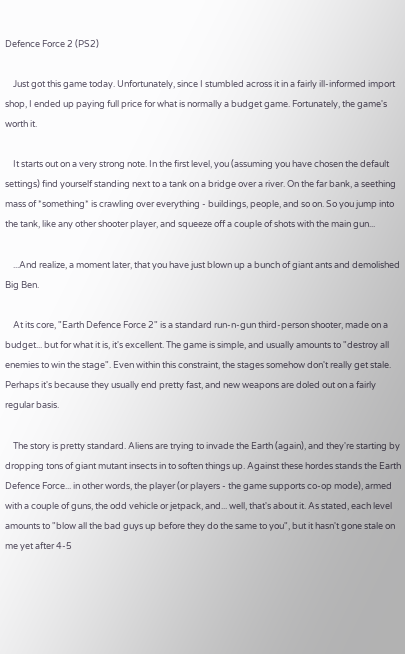Defence Force 2 (PS2)

    Just got this game today. Unfortunately, since I stumbled across it in a fairly ill-informed import shop, I ended up paying full price for what is normally a budget game. Fortunately, the game's worth it.

    It starts out on a very strong note. In the first level, you (assuming you have chosen the default settings) find yourself standing next to a tank on a bridge over a river. On the far bank, a seething mass of *something* is crawling over everything - buildings, people, and so on. So you jump into the tank, like any other shooter player, and squeeze off a couple of shots with the main gun...

    ...And realize, a moment later, that you have just blown up a bunch of giant ants and demolished Big Ben.

    At its core, "Earth Defence Force 2" is a standard run-n-gun third-person shooter, made on a budget... but for what it is, it's excellent. The game is simple, and usually amounts to "destroy all enemies to win the stage". Even within this constraint, the stages somehow don't really get stale. Perhaps it's because they usually end pretty fast, and new weapons are doled out on a fairly regular basis.

    The story is pretty standard. Aliens are trying to invade the Earth (again), and they're starting by dropping tons of giant mutant insects in to soften things up. Against these hordes stands the Earth Defence Force... in other words, the player (or players - the game supports co-op mode), armed with a couple of guns, the odd vehicle or jetpack, and... well, that's about it. As stated, each level amounts to "blow all the bad guys up before they do the same to you", but it hasn't gone stale on me yet after 4-5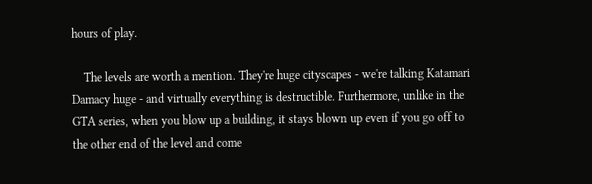hours of play.

    The levels are worth a mention. They're huge cityscapes - we're talking Katamari Damacy huge - and virtually everything is destructible. Furthermore, unlike in the GTA series, when you blow up a building, it stays blown up even if you go off to the other end of the level and come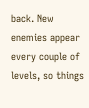back. New enemies appear every couple of levels, so things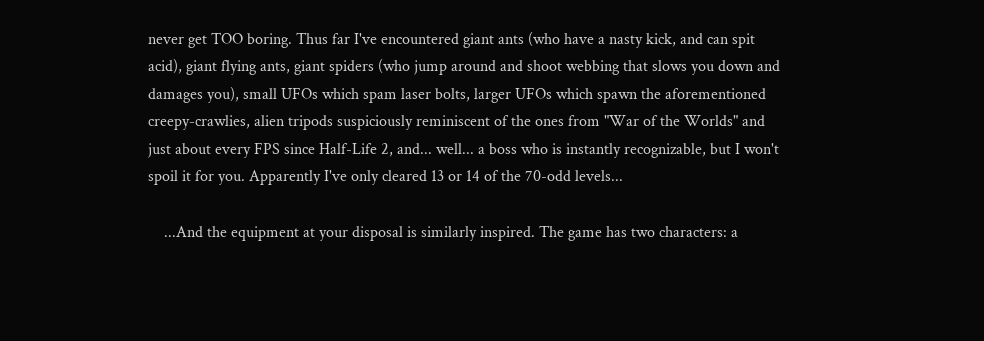never get TOO boring. Thus far I've encountered giant ants (who have a nasty kick, and can spit acid), giant flying ants, giant spiders (who jump around and shoot webbing that slows you down and damages you), small UFOs which spam laser bolts, larger UFOs which spawn the aforementioned creepy-crawlies, alien tripods suspiciously reminiscent of the ones from "War of the Worlds" and just about every FPS since Half-Life 2, and... well... a boss who is instantly recognizable, but I won't spoil it for you. Apparently I've only cleared 13 or 14 of the 70-odd levels...

    ...And the equipment at your disposal is similarly inspired. The game has two characters: a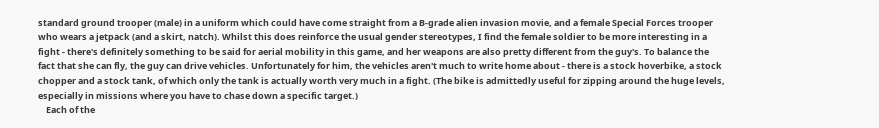standard ground trooper (male) in a uniform which could have come straight from a B-grade alien invasion movie, and a female Special Forces trooper who wears a jetpack (and a skirt, natch). Whilst this does reinforce the usual gender stereotypes, I find the female soldier to be more interesting in a fight - there's definitely something to be said for aerial mobility in this game, and her weapons are also pretty different from the guy's. To balance the fact that she can fly, the guy can drive vehicles. Unfortunately for him, the vehicles aren't much to write home about - there is a stock hoverbike, a stock chopper and a stock tank, of which only the tank is actually worth very much in a fight. (The bike is admittedly useful for zipping around the huge levels, especially in missions where you have to chase down a specific target.)
    Each of the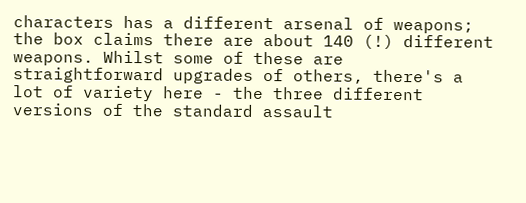characters has a different arsenal of weapons; the box claims there are about 140 (!) different weapons. Whilst some of these are straightforward upgrades of others, there's a lot of variety here - the three different versions of the standard assault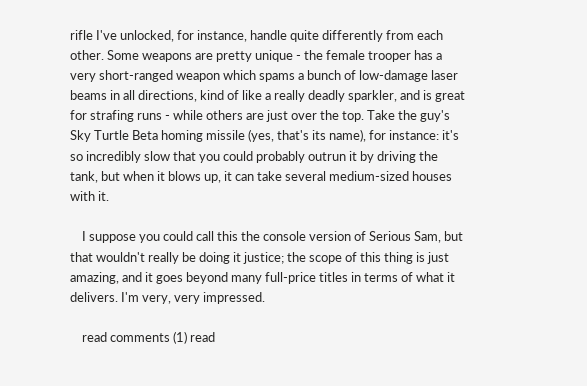rifle I've unlocked, for instance, handle quite differently from each other. Some weapons are pretty unique - the female trooper has a very short-ranged weapon which spams a bunch of low-damage laser beams in all directions, kind of like a really deadly sparkler, and is great for strafing runs - while others are just over the top. Take the guy's Sky Turtle Beta homing missile (yes, that's its name), for instance: it's so incredibly slow that you could probably outrun it by driving the tank, but when it blows up, it can take several medium-sized houses with it.

    I suppose you could call this the console version of Serious Sam, but that wouldn't really be doing it justice; the scope of this thing is just amazing, and it goes beyond many full-price titles in terms of what it delivers. I'm very, very impressed.

    read comments (1) read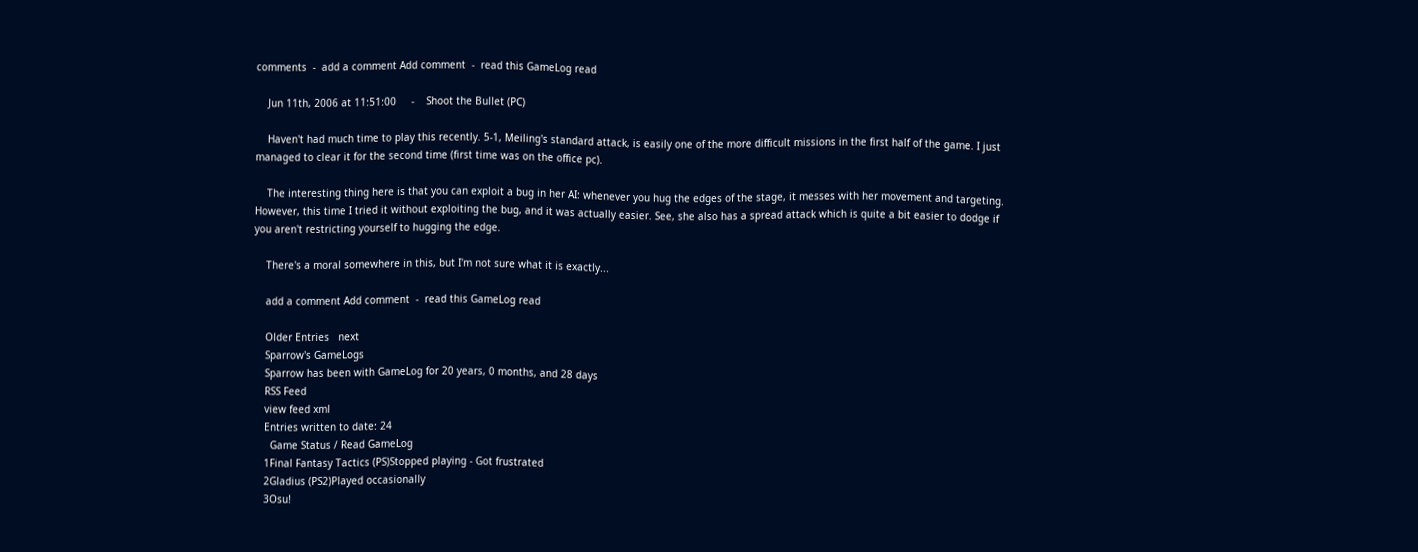comments  -  add a comment Add comment  -  read this GameLog read

    Jun 11th, 2006 at 11:51:00     -    Shoot the Bullet (PC)

    Haven't had much time to play this recently. 5-1, Meiling's standard attack, is easily one of the more difficult missions in the first half of the game. I just managed to clear it for the second time (first time was on the office pc).

    The interesting thing here is that you can exploit a bug in her AI: whenever you hug the edges of the stage, it messes with her movement and targeting. However, this time I tried it without exploiting the bug, and it was actually easier. See, she also has a spread attack which is quite a bit easier to dodge if you aren't restricting yourself to hugging the edge.

    There's a moral somewhere in this, but I'm not sure what it is exactly...

    add a comment Add comment  -  read this GameLog read

    Older Entries   next
    Sparrow's GameLogs
    Sparrow has been with GameLog for 20 years, 0 months, and 28 days
    RSS Feed
    view feed xml
    Entries written to date: 24
      Game Status / Read GameLog
    1Final Fantasy Tactics (PS)Stopped playing - Got frustrated
    2Gladius (PS2)Played occasionally
    3Osu!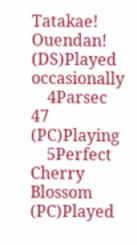Tatakae! Ouendan! (DS)Played occasionally
    4Parsec 47 (PC)Playing
    5Perfect Cherry Blossom (PC)Played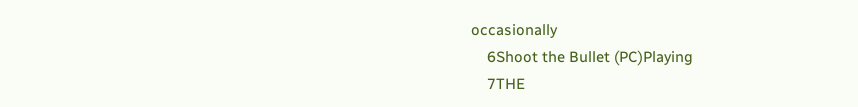occasionally
    6Shoot the Bullet (PC)Playing
    7THE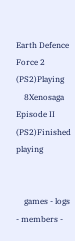Earth Defence Force 2 (PS2)Playing
    8Xenosaga Episode II (PS2)Finished playing


    games - logs - members -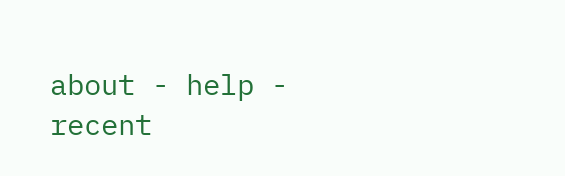about - help - recent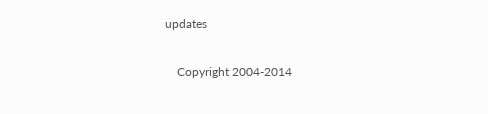updates

    Copyright 2004-2014